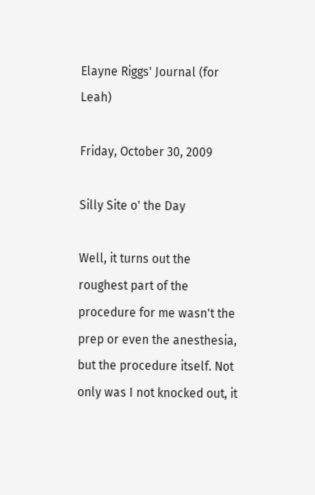Elayne Riggs' Journal (for Leah)

Friday, October 30, 2009

Silly Site o' the Day

Well, it turns out the roughest part of the procedure for me wasn't the prep or even the anesthesia, but the procedure itself. Not only was I not knocked out, it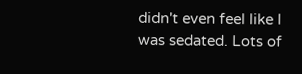didn't even feel like I was sedated. Lots of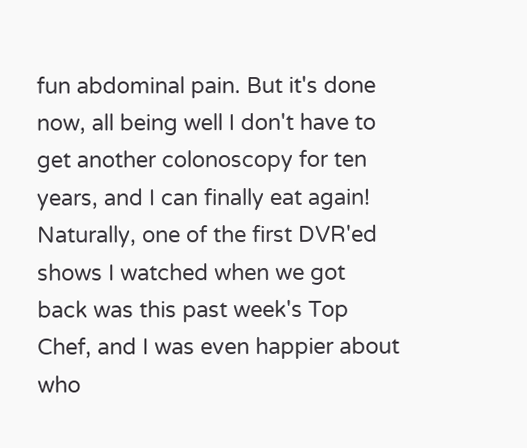fun abdominal pain. But it's done now, all being well I don't have to get another colonoscopy for ten years, and I can finally eat again! Naturally, one of the first DVR'ed shows I watched when we got back was this past week's Top Chef, and I was even happier about who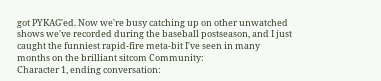got PYKAG'ed. Now we're busy catching up on other unwatched shows we've recorded during the baseball postseason, and I just caught the funniest rapid-fire meta-bit I've seen in many months on the brilliant sitcom Community:
Character 1, ending conversation: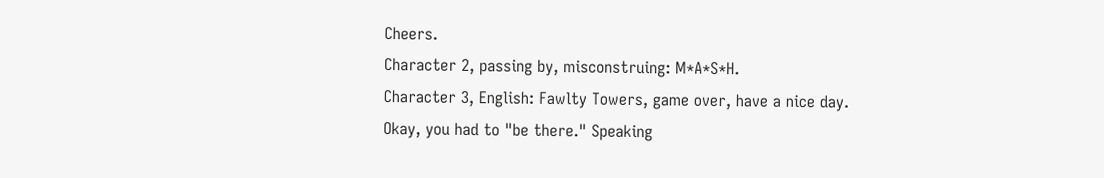Cheers.
Character 2, passing by, misconstruing: M*A*S*H.
Character 3, English: Fawlty Towers, game over, have a nice day.
Okay, you had to "be there." Speaking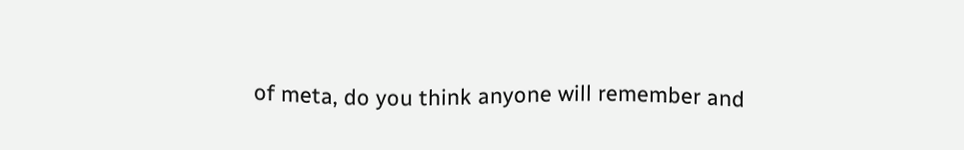of meta, do you think anyone will remember and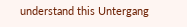understand this Untergang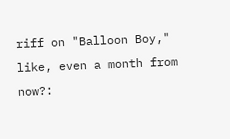riff on "Balloon Boy," like, even a month from now?: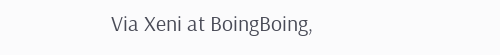Via Xeni at BoingBoing,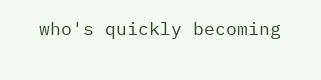who's quickly becoming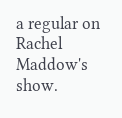a regular on Rachel Maddow's show.